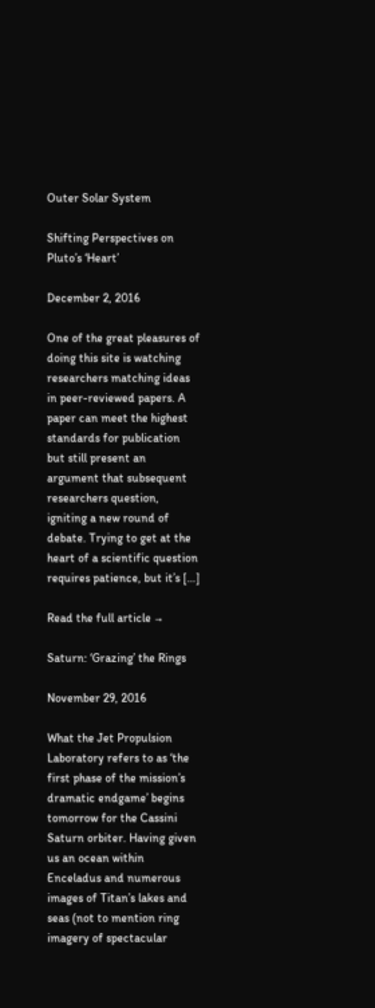Outer Solar System

Shifting Perspectives on Pluto’s ‘Heart’

December 2, 2016

One of the great pleasures of doing this site is watching researchers matching ideas in peer-reviewed papers. A paper can meet the highest standards for publication but still present an argument that subsequent researchers question, igniting a new round of debate. Trying to get at the heart of a scientific question requires patience, but it’s […]

Read the full article →

Saturn: ‘Grazing’ the Rings

November 29, 2016

What the Jet Propulsion Laboratory refers to as ‘the first phase of the mission’s dramatic endgame’ begins tomorrow for the Cassini Saturn orbiter. Having given us an ocean within Enceladus and numerous images of Titan’s lakes and seas (not to mention ring imagery of spectacular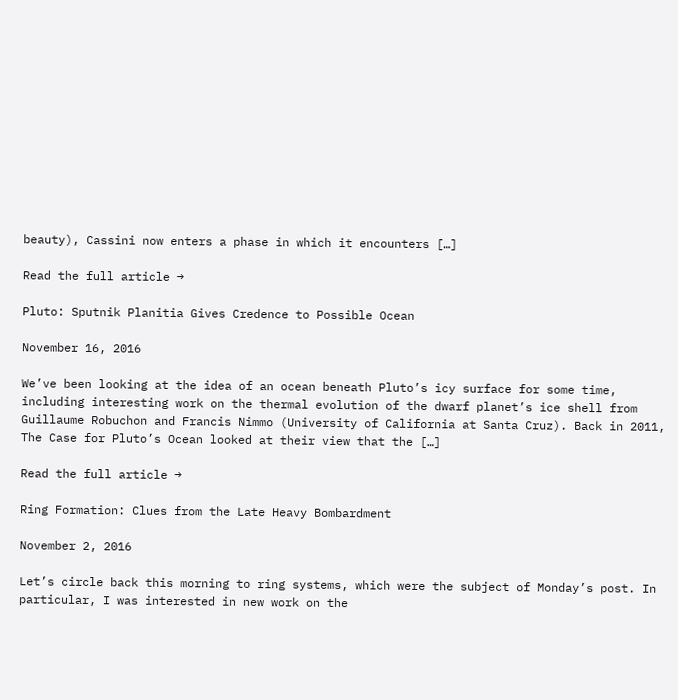beauty), Cassini now enters a phase in which it encounters […]

Read the full article →

Pluto: Sputnik Planitia Gives Credence to Possible Ocean

November 16, 2016

We’ve been looking at the idea of an ocean beneath Pluto’s icy surface for some time, including interesting work on the thermal evolution of the dwarf planet’s ice shell from Guillaume Robuchon and Francis Nimmo (University of California at Santa Cruz). Back in 2011, The Case for Pluto’s Ocean looked at their view that the […]

Read the full article →

Ring Formation: Clues from the Late Heavy Bombardment

November 2, 2016

Let’s circle back this morning to ring systems, which were the subject of Monday’s post. In particular, I was interested in new work on the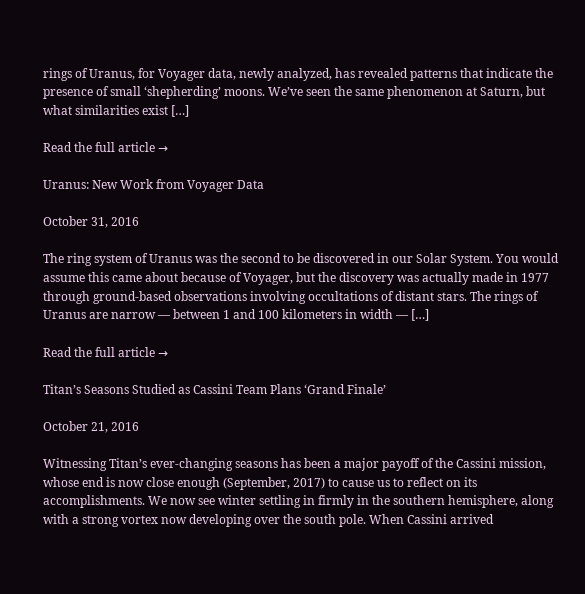rings of Uranus, for Voyager data, newly analyzed, has revealed patterns that indicate the presence of small ‘shepherding’ moons. We’ve seen the same phenomenon at Saturn, but what similarities exist […]

Read the full article →

Uranus: New Work from Voyager Data

October 31, 2016

The ring system of Uranus was the second to be discovered in our Solar System. You would assume this came about because of Voyager, but the discovery was actually made in 1977 through ground-based observations involving occultations of distant stars. The rings of Uranus are narrow — between 1 and 100 kilometers in width — […]

Read the full article →

Titan’s Seasons Studied as Cassini Team Plans ‘Grand Finale’

October 21, 2016

Witnessing Titan’s ever-changing seasons has been a major payoff of the Cassini mission, whose end is now close enough (September, 2017) to cause us to reflect on its accomplishments. We now see winter settling in firmly in the southern hemisphere, along with a strong vortex now developing over the south pole. When Cassini arrived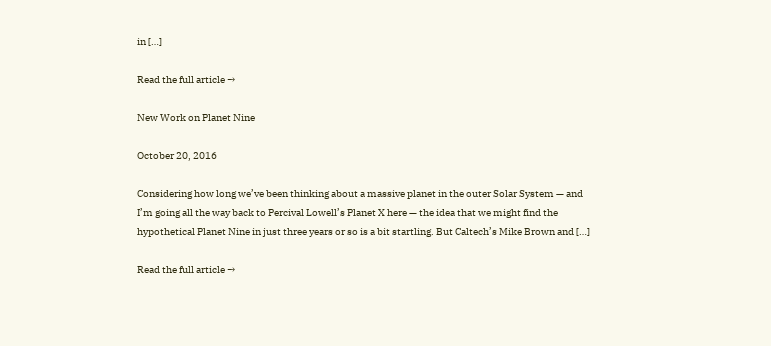in […]

Read the full article →

New Work on Planet Nine

October 20, 2016

Considering how long we’ve been thinking about a massive planet in the outer Solar System — and I’m going all the way back to Percival Lowell’s Planet X here — the idea that we might find the hypothetical Planet Nine in just three years or so is a bit startling. But Caltech’s Mike Brown and […]

Read the full article →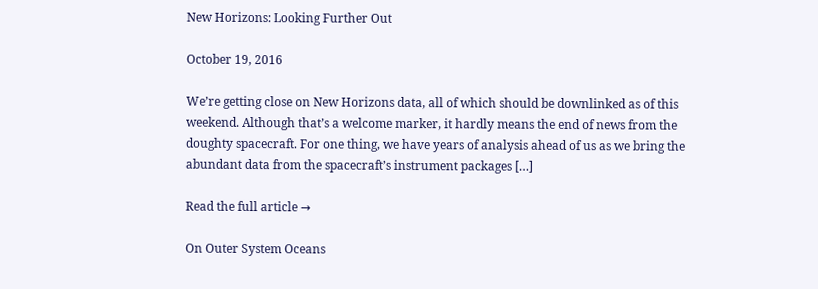New Horizons: Looking Further Out

October 19, 2016

We’re getting close on New Horizons data, all of which should be downlinked as of this weekend. Although that’s a welcome marker, it hardly means the end of news from the doughty spacecraft. For one thing, we have years of analysis ahead of us as we bring the abundant data from the spacecraft’s instrument packages […]

Read the full article →

On Outer System Oceans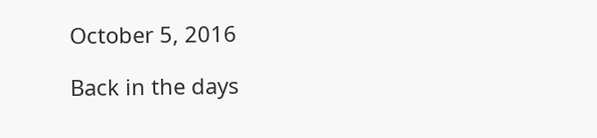October 5, 2016

Back in the days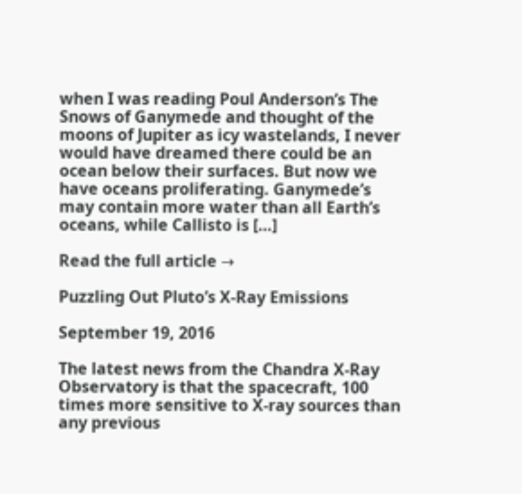when I was reading Poul Anderson’s The Snows of Ganymede and thought of the moons of Jupiter as icy wastelands, I never would have dreamed there could be an ocean below their surfaces. But now we have oceans proliferating. Ganymede’s may contain more water than all Earth’s oceans, while Callisto is […]

Read the full article →

Puzzling Out Pluto’s X-Ray Emissions

September 19, 2016

The latest news from the Chandra X-Ray Observatory is that the spacecraft, 100 times more sensitive to X-ray sources than any previous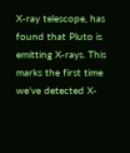X-ray telescope, has found that Pluto is emitting X-rays. This marks the first time we’ve detected X-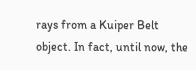rays from a Kuiper Belt object. In fact, until now, the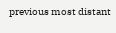previous most distant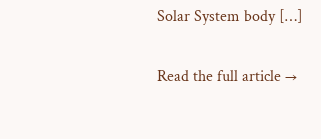Solar System body […]

Read the full article →